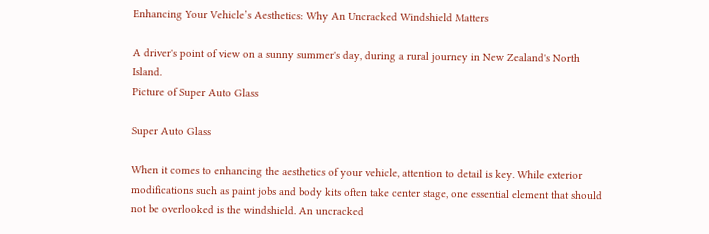Enhancing Your Vehicle’s Aesthetics: Why An Uncracked Windshield Matters

A driver's point of view on a sunny summer's day, during a rural journey in New Zealand's North Island.
Picture of Super Auto Glass

Super Auto Glass

When it comes to enhancing the aesthetics of your vehicle, attention to detail is key. While exterior modifications such as paint jobs and body kits often take center stage, one essential element that should not be overlooked is the windshield. An uncracked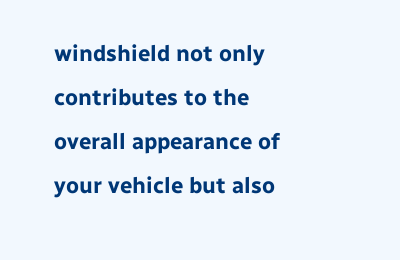windshield not only contributes to the overall appearance of your vehicle but also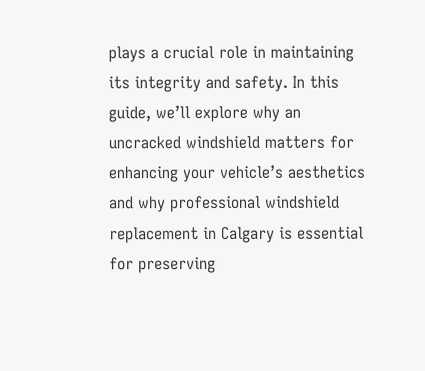plays a crucial role in maintaining its integrity and safety. In this guide, we’ll explore why an uncracked windshield matters for enhancing your vehicle’s aesthetics and why professional windshield replacement in Calgary is essential for preserving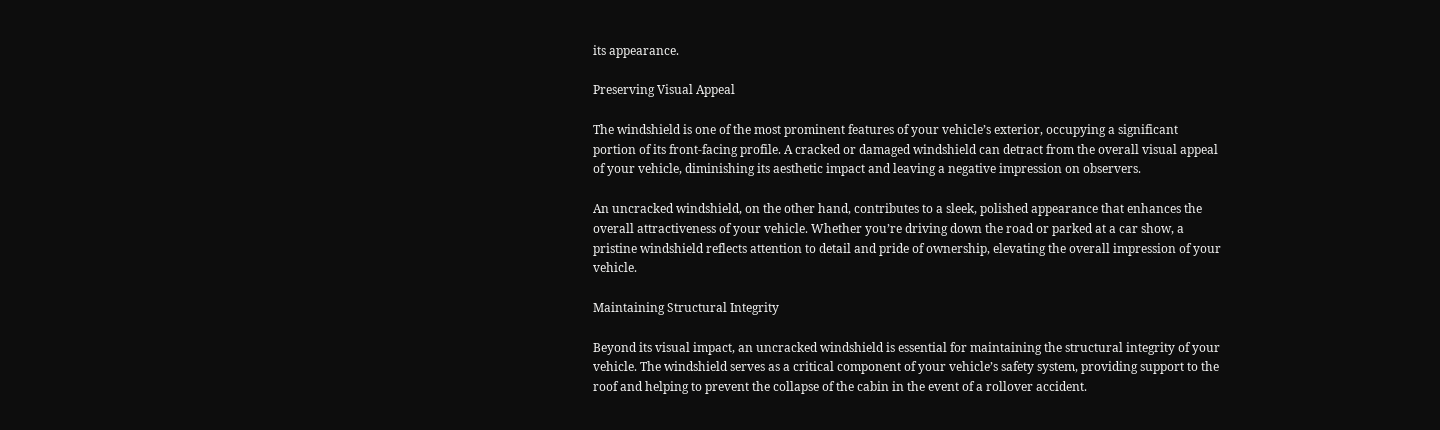its appearance.

Preserving Visual Appeal

The windshield is one of the most prominent features of your vehicle’s exterior, occupying a significant portion of its front-facing profile. A cracked or damaged windshield can detract from the overall visual appeal of your vehicle, diminishing its aesthetic impact and leaving a negative impression on observers.

An uncracked windshield, on the other hand, contributes to a sleek, polished appearance that enhances the overall attractiveness of your vehicle. Whether you’re driving down the road or parked at a car show, a pristine windshield reflects attention to detail and pride of ownership, elevating the overall impression of your vehicle.

Maintaining Structural Integrity

Beyond its visual impact, an uncracked windshield is essential for maintaining the structural integrity of your vehicle. The windshield serves as a critical component of your vehicle’s safety system, providing support to the roof and helping to prevent the collapse of the cabin in the event of a rollover accident.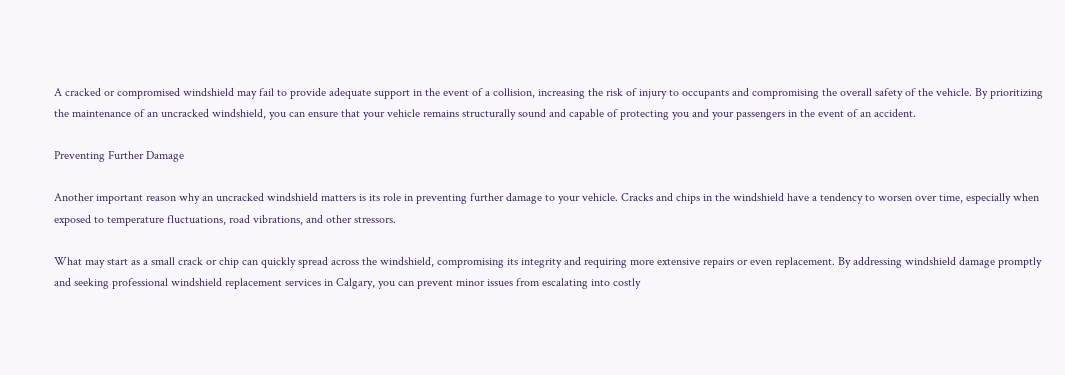A cracked or compromised windshield may fail to provide adequate support in the event of a collision, increasing the risk of injury to occupants and compromising the overall safety of the vehicle. By prioritizing the maintenance of an uncracked windshield, you can ensure that your vehicle remains structurally sound and capable of protecting you and your passengers in the event of an accident.

Preventing Further Damage

Another important reason why an uncracked windshield matters is its role in preventing further damage to your vehicle. Cracks and chips in the windshield have a tendency to worsen over time, especially when exposed to temperature fluctuations, road vibrations, and other stressors.

What may start as a small crack or chip can quickly spread across the windshield, compromising its integrity and requiring more extensive repairs or even replacement. By addressing windshield damage promptly and seeking professional windshield replacement services in Calgary, you can prevent minor issues from escalating into costly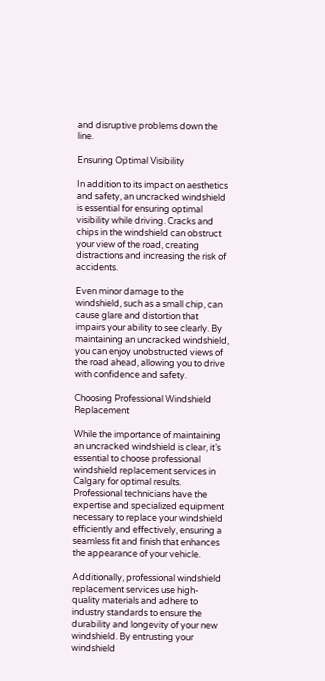and disruptive problems down the line.

Ensuring Optimal Visibility

In addition to its impact on aesthetics and safety, an uncracked windshield is essential for ensuring optimal visibility while driving. Cracks and chips in the windshield can obstruct your view of the road, creating distractions and increasing the risk of accidents.

Even minor damage to the windshield, such as a small chip, can cause glare and distortion that impairs your ability to see clearly. By maintaining an uncracked windshield, you can enjoy unobstructed views of the road ahead, allowing you to drive with confidence and safety.

Choosing Professional Windshield Replacement

While the importance of maintaining an uncracked windshield is clear, it’s essential to choose professional windshield replacement services in Calgary for optimal results. Professional technicians have the expertise and specialized equipment necessary to replace your windshield efficiently and effectively, ensuring a seamless fit and finish that enhances the appearance of your vehicle.

Additionally, professional windshield replacement services use high-quality materials and adhere to industry standards to ensure the durability and longevity of your new windshield. By entrusting your windshield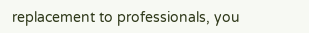replacement to professionals, you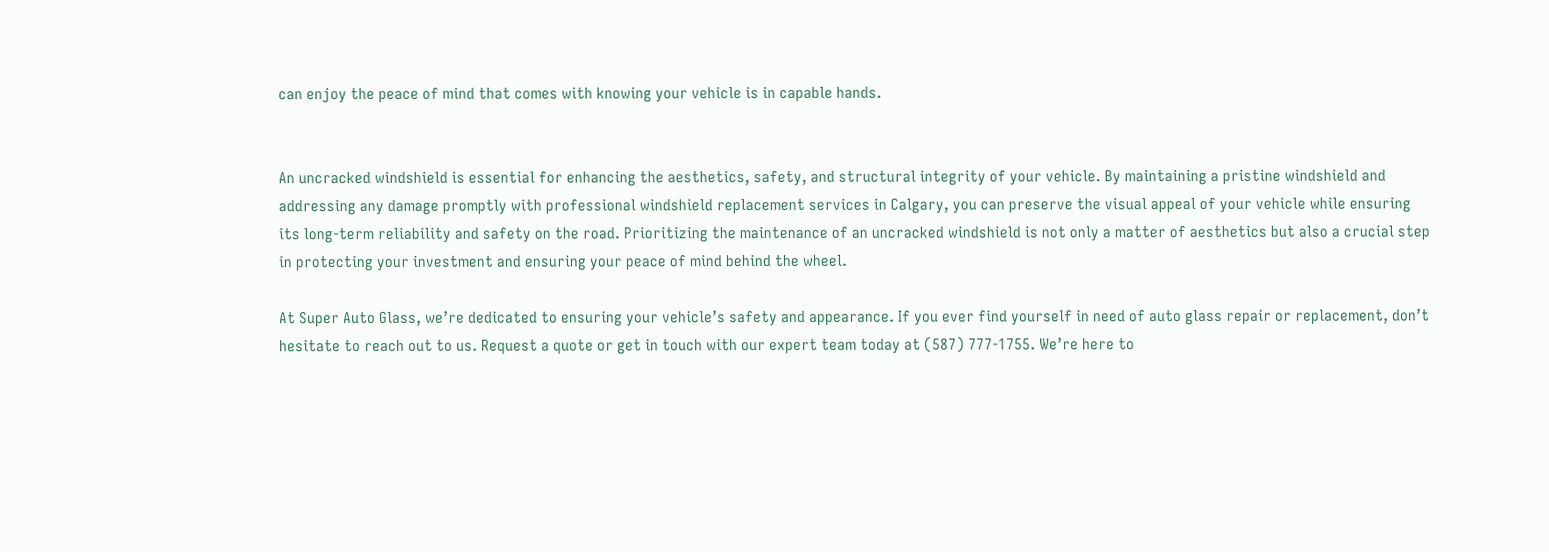can enjoy the peace of mind that comes with knowing your vehicle is in capable hands.


An uncracked windshield is essential for enhancing the aesthetics, safety, and structural integrity of your vehicle. By maintaining a pristine windshield and addressing any damage promptly with professional windshield replacement services in Calgary, you can preserve the visual appeal of your vehicle while ensuring its long-term reliability and safety on the road. Prioritizing the maintenance of an uncracked windshield is not only a matter of aesthetics but also a crucial step in protecting your investment and ensuring your peace of mind behind the wheel.

At Super Auto Glass, we’re dedicated to ensuring your vehicle’s safety and appearance. If you ever find yourself in need of auto glass repair or replacement, don’t hesitate to reach out to us. Request a quote or get in touch with our expert team today at (587) 777-1755. We’re here to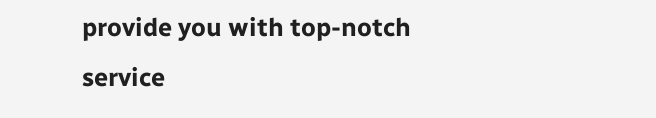provide you with top-notch service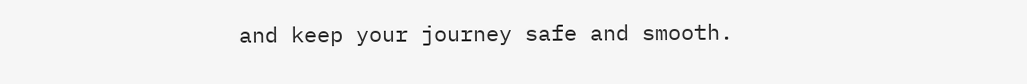and keep your journey safe and smooth.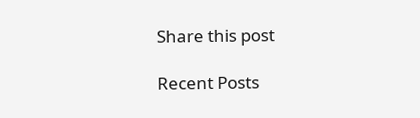Share this post

Recent Posts